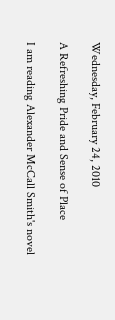Wednesday, February 24, 2010

A Refreshing Pride and Sense of Place

I am reading Alexander McCall Smith's novel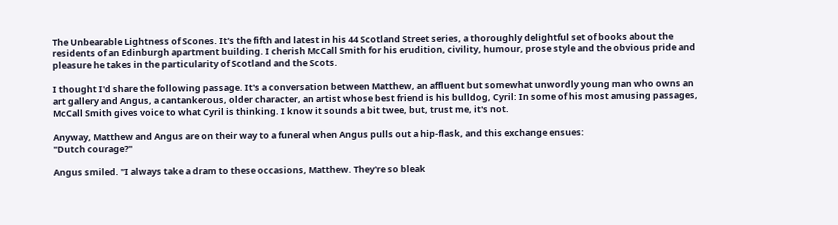The Unbearable Lightness of Scones. It's the fifth and latest in his 44 Scotland Street series, a thoroughly delightful set of books about the residents of an Edinburgh apartment building. I cherish McCall Smith for his erudition, civility, humour, prose style and the obvious pride and pleasure he takes in the particularity of Scotland and the Scots.

I thought I'd share the following passage. It's a conversation between Matthew, an affluent but somewhat unwordly young man who owns an art gallery and Angus, a cantankerous, older character, an artist whose best friend is his bulldog, Cyril: In some of his most amusing passages, McCall Smith gives voice to what Cyril is thinking. I know it sounds a bit twee, but, trust me, it's not.

Anyway, Matthew and Angus are on their way to a funeral when Angus pulls out a hip-flask, and this exchange ensues:
"Dutch courage?"

Angus smiled. "I always take a dram to these occasions, Matthew. They're so bleak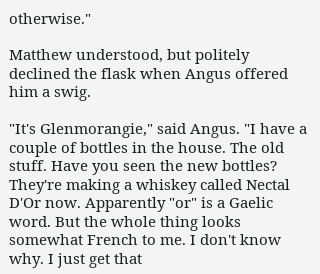otherwise."

Matthew understood, but politely declined the flask when Angus offered him a swig.

"It's Glenmorangie," said Angus. "I have a couple of bottles in the house. The old stuff. Have you seen the new bottles? They're making a whiskey called Nectal D'Or now. Apparently "or" is a Gaelic word. But the whole thing looks somewhat French to me. I don't know why. I just get that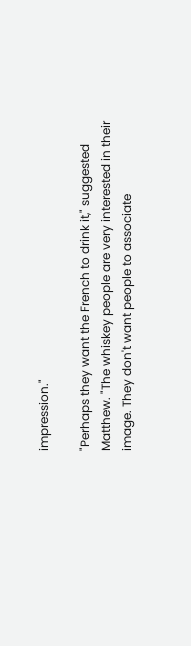impression."

"Perhaps they want the French to drink it," suggested Matthew. "The whiskey people are very interested in their image. They don't want people to associate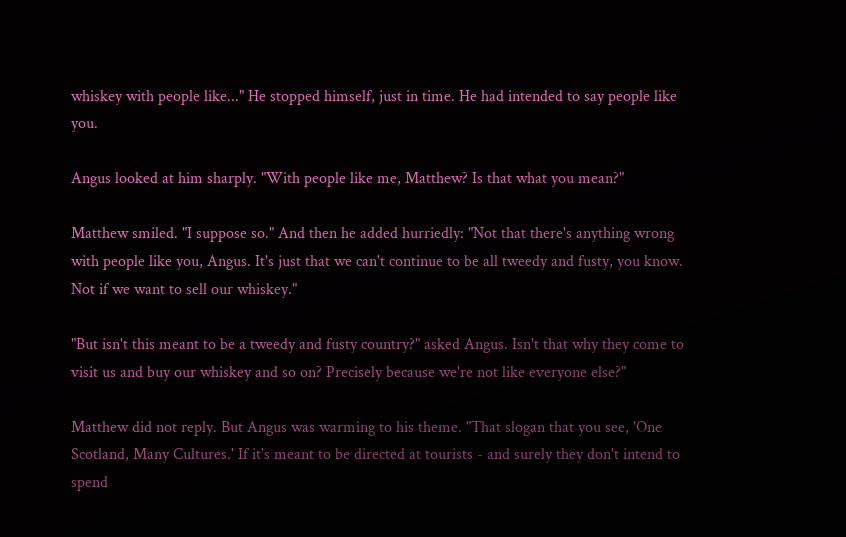whiskey with people like..." He stopped himself, just in time. He had intended to say people like you.

Angus looked at him sharply. "With people like me, Matthew? Is that what you mean?"

Matthew smiled. "I suppose so." And then he added hurriedly: "Not that there's anything wrong with people like you, Angus. It's just that we can't continue to be all tweedy and fusty, you know. Not if we want to sell our whiskey."

"But isn't this meant to be a tweedy and fusty country?" asked Angus. Isn't that why they come to visit us and buy our whiskey and so on? Precisely because we're not like everyone else?"

Matthew did not reply. But Angus was warming to his theme. "That slogan that you see, 'One Scotland, Many Cultures.' If it's meant to be directed at tourists - and surely they don't intend to spend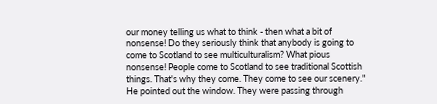our money telling us what to think - then what a bit of nonsense! Do they seriously think that anybody is going to come to Scotland to see multiculturalism? What pious nonsense! People come to Scotland to see traditional Scottish things. That's why they come. They come to see our scenery." He pointed out the window. They were passing through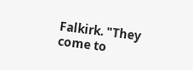Falkirk. "They come to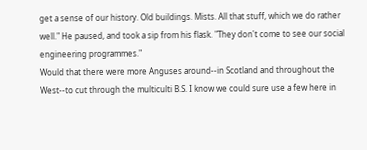get a sense of our history. Old buildings. Mists. All that stuff, which we do rather well." He paused, and took a sip from his flask. "They don't come to see our social engineering programmes."
Would that there were more Anguses around--in Scotland and throughout the West--to cut through the multiculti B.S. I know we could sure use a few here in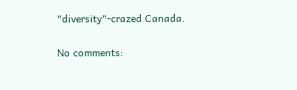"diversity"-crazed Canada.

No comments: